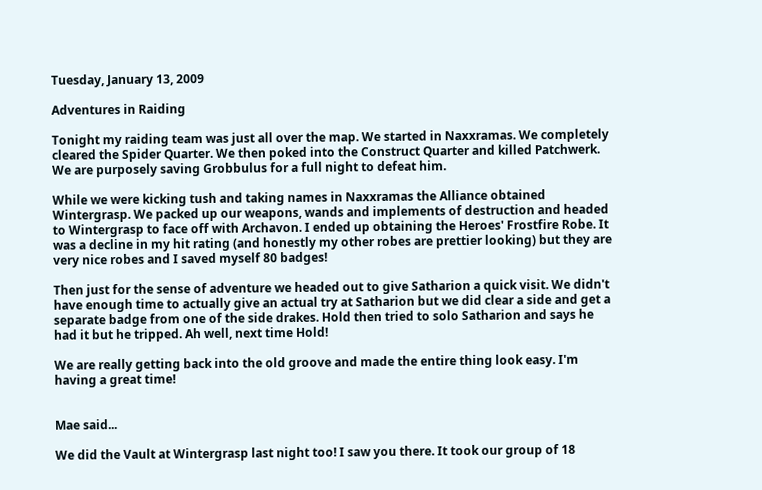Tuesday, January 13, 2009

Adventures in Raiding

Tonight my raiding team was just all over the map. We started in Naxxramas. We completely cleared the Spider Quarter. We then poked into the Construct Quarter and killed Patchwerk. We are purposely saving Grobbulus for a full night to defeat him.

While we were kicking tush and taking names in Naxxramas the Alliance obtained Wintergrasp. We packed up our weapons, wands and implements of destruction and headed to Wintergrasp to face off with Archavon. I ended up obtaining the Heroes' Frostfire Robe. It was a decline in my hit rating (and honestly my other robes are prettier looking) but they are very nice robes and I saved myself 80 badges!

Then just for the sense of adventure we headed out to give Satharion a quick visit. We didn't have enough time to actually give an actual try at Satharion but we did clear a side and get a separate badge from one of the side drakes. Hold then tried to solo Satharion and says he had it but he tripped. Ah well, next time Hold!

We are really getting back into the old groove and made the entire thing look easy. I'm having a great time!


Mae said...

We did the Vault at Wintergrasp last night too! I saw you there. It took our group of 18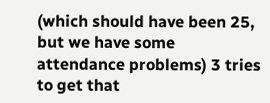(which should have been 25, but we have some attendance problems) 3 tries to get that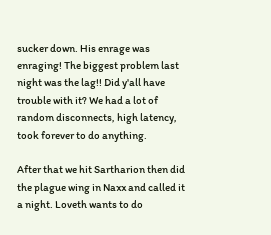sucker down. His enrage was enraging! The biggest problem last night was the lag!! Did y'all have trouble with it? We had a lot of random disconnects, high latency, took forever to do anything.

After that we hit Sartharion then did the plague wing in Naxx and called it a night. Loveth wants to do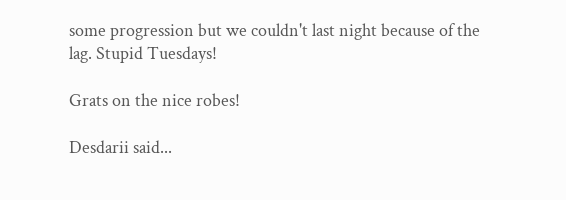some progression but we couldn't last night because of the lag. Stupid Tuesdays!

Grats on the nice robes!

Desdarii said...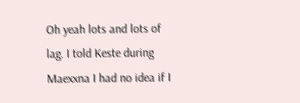Oh yeah lots and lots of lag. I told Keste during Maexxna I had no idea if I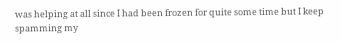was helping at all since I had been frozen for quite some time but I keep spamming my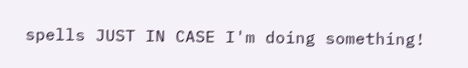spells JUST IN CASE I'm doing something!